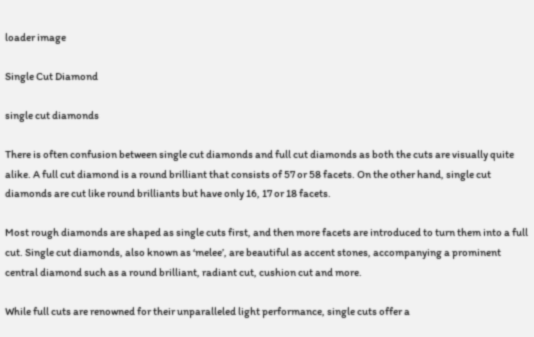loader image

Single Cut Diamond

single cut diamonds

There is often confusion between single cut diamonds and full cut diamonds as both the cuts are visually quite alike. A full cut diamond is a round brilliant that consists of 57 or 58 facets. On the other hand, single cut diamonds are cut like round brilliants but have only 16, 17 or 18 facets.

Most rough diamonds are shaped as single cuts first, and then more facets are introduced to turn them into a full cut. Single cut diamonds, also known as ‘melee’, are beautiful as accent stones, accompanying a prominent central diamond such as a round brilliant, radiant cut, cushion cut and more.

While full cuts are renowned for their unparalleled light performance, single cuts offer a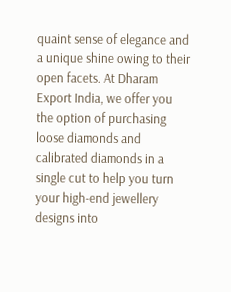quaint sense of elegance and a unique shine owing to their open facets. At Dharam Export India, we offer you the option of purchasing loose diamonds and calibrated diamonds in a single cut to help you turn your high-end jewellery designs into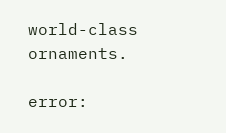world-class ornaments.

error: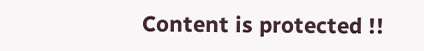Content is protected !!